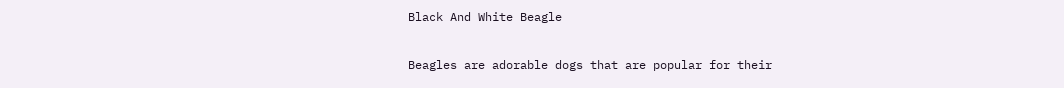Black And White Beagle

Beagles are adorable dogs that are popular for their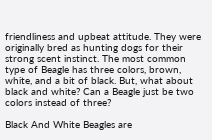friendliness and upbeat attitude. They were originally bred as hunting dogs for their strong scent instinct. The most common type of Beagle has three colors, brown, white, and a bit of black. But, what about black and white? Can a Beagle just be two colors instead of three?

Black And White Beagles are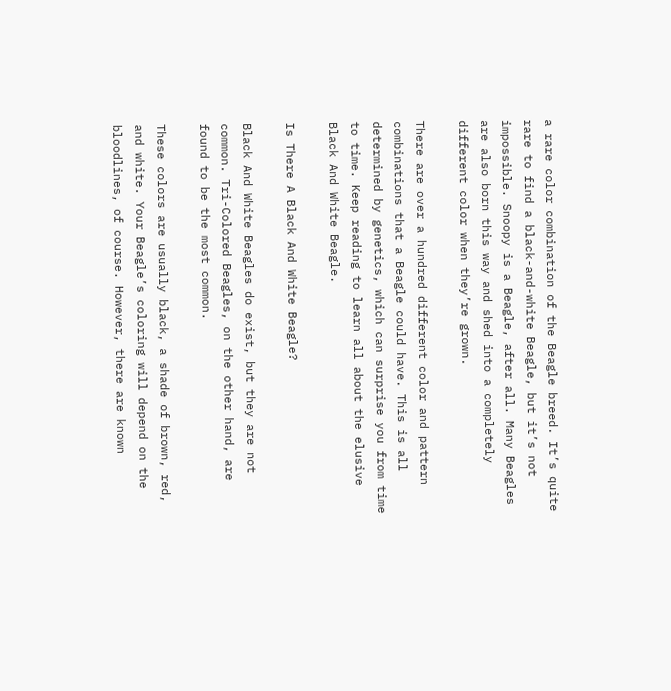a rare color combination of the Beagle breed. It’s quite rare to find a black-and-white Beagle, but it’s not impossible. Snoopy is a Beagle, after all. Many Beagles are also born this way and shed into a completely different color when they’re grown.

There are over a hundred different color and pattern combinations that a Beagle could have. This is all determined by genetics, which can surprise you from time to time. Keep reading to learn all about the elusive Black And White Beagle.

Is There A Black And White Beagle?

Black And White Beagles do exist, but they are not common. Tri-Colored Beagles, on the other hand, are found to be the most common.

These colors are usually black, a shade of brown, red, and white. Your Beagle’s coloring will depend on the bloodlines, of course. However, there are known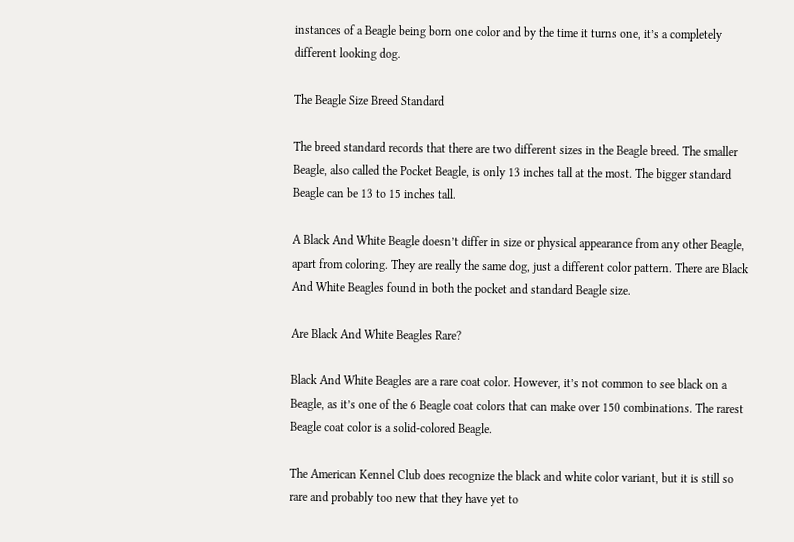instances of a Beagle being born one color and by the time it turns one, it’s a completely different looking dog.

The Beagle Size Breed Standard

The breed standard records that there are two different sizes in the Beagle breed. The smaller Beagle, also called the Pocket Beagle, is only 13 inches tall at the most. The bigger standard Beagle can be 13 to 15 inches tall.

A Black And White Beagle doesn’t differ in size or physical appearance from any other Beagle, apart from coloring. They are really the same dog, just a different color pattern. There are Black And White Beagles found in both the pocket and standard Beagle size.

Are Black And White Beagles Rare?

Black And White Beagles are a rare coat color. However, it’s not common to see black on a Beagle, as it’s one of the 6 Beagle coat colors that can make over 150 combinations. The rarest Beagle coat color is a solid-colored Beagle.

The American Kennel Club does recognize the black and white color variant, but it is still so rare and probably too new that they have yet to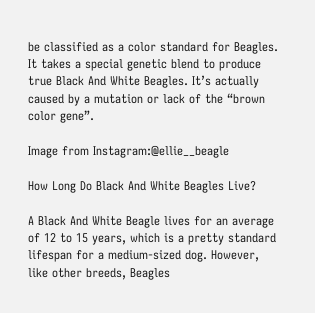be classified as a color standard for Beagles. It takes a special genetic blend to produce true Black And White Beagles. It’s actually caused by a mutation or lack of the “brown color gene”.

Image from Instagram:@ellie__beagle

How Long Do Black And White Beagles Live?

A Black And White Beagle lives for an average of 12 to 15 years, which is a pretty standard lifespan for a medium-sized dog. However, like other breeds, Beagles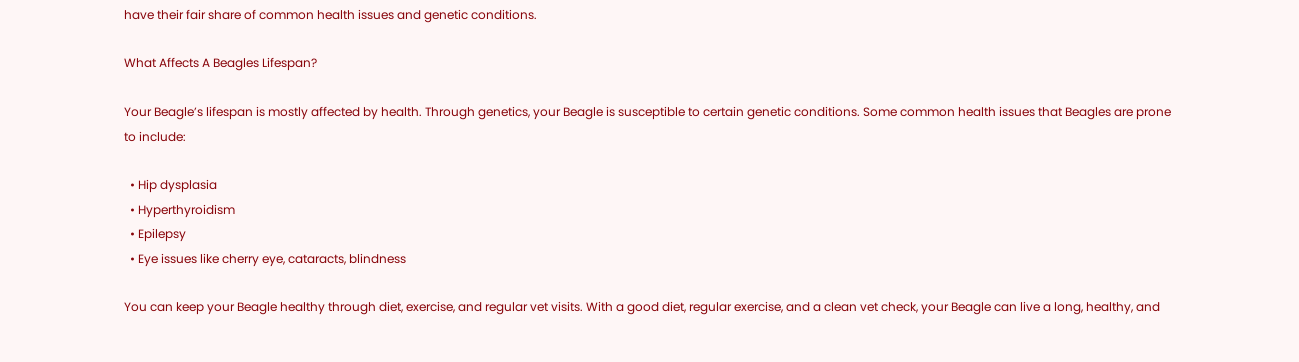have their fair share of common health issues and genetic conditions.

What Affects A Beagles Lifespan?

Your Beagle’s lifespan is mostly affected by health. Through genetics, your Beagle is susceptible to certain genetic conditions. Some common health issues that Beagles are prone to include:

  • Hip dysplasia
  • Hyperthyroidism
  • Epilepsy
  • Eye issues like cherry eye, cataracts, blindness

You can keep your Beagle healthy through diet, exercise, and regular vet visits. With a good diet, regular exercise, and a clean vet check, your Beagle can live a long, healthy, and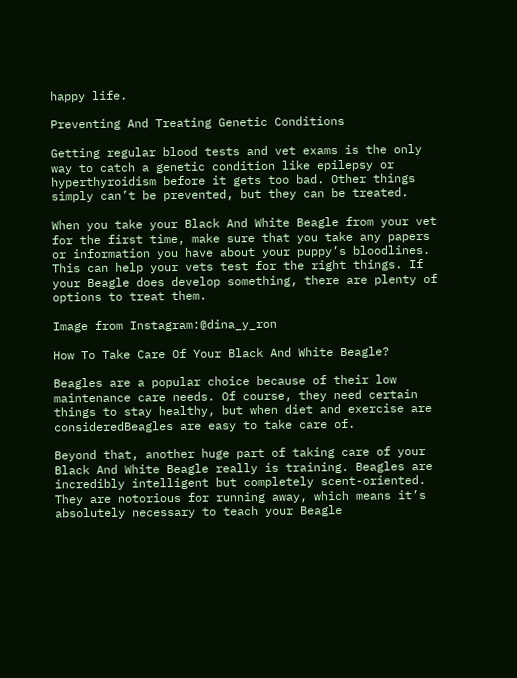happy life.

Preventing And Treating Genetic Conditions

Getting regular blood tests and vet exams is the only way to catch a genetic condition like epilepsy or hyperthyroidism before it gets too bad. Other things simply can’t be prevented, but they can be treated.

When you take your Black And White Beagle from your vet for the first time, make sure that you take any papers or information you have about your puppy’s bloodlines. This can help your vets test for the right things. If your Beagle does develop something, there are plenty of options to treat them.

Image from Instagram:@dina_y_ron

How To Take Care Of Your Black And White Beagle?

Beagles are a popular choice because of their low maintenance care needs. Of course, they need certain things to stay healthy, but when diet and exercise are consideredBeagles are easy to take care of.

Beyond that, another huge part of taking care of your Black And White Beagle really is training. Beagles are incredibly intelligent but completely scent-oriented. They are notorious for running away, which means it’s absolutely necessary to teach your Beagle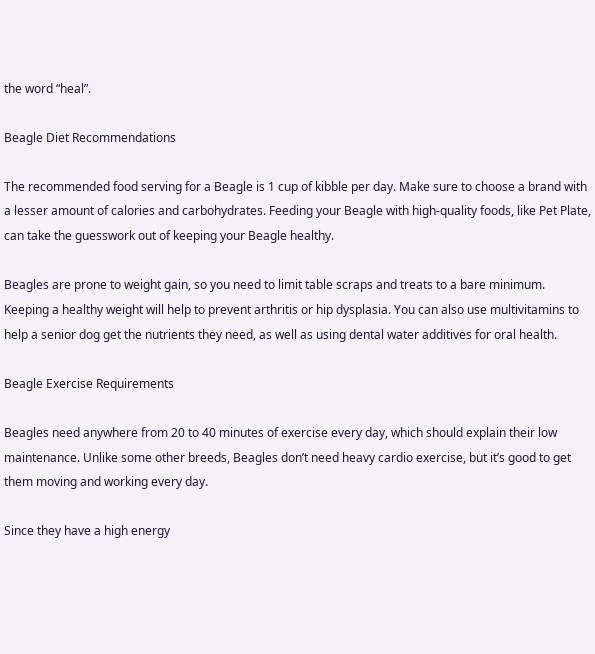the word “heal”.

Beagle Diet Recommendations

The recommended food serving for a Beagle is 1 cup of kibble per day. Make sure to choose a brand with a lesser amount of calories and carbohydrates. Feeding your Beagle with high-quality foods, like Pet Plate, can take the guesswork out of keeping your Beagle healthy.

Beagles are prone to weight gain, so you need to limit table scraps and treats to a bare minimum. Keeping a healthy weight will help to prevent arthritis or hip dysplasia. You can also use multivitamins to help a senior dog get the nutrients they need, as well as using dental water additives for oral health.

Beagle Exercise Requirements

Beagles need anywhere from 20 to 40 minutes of exercise every day, which should explain their low maintenance. Unlike some other breeds, Beagles don’t need heavy cardio exercise, but it’s good to get them moving and working every day.

Since they have a high energy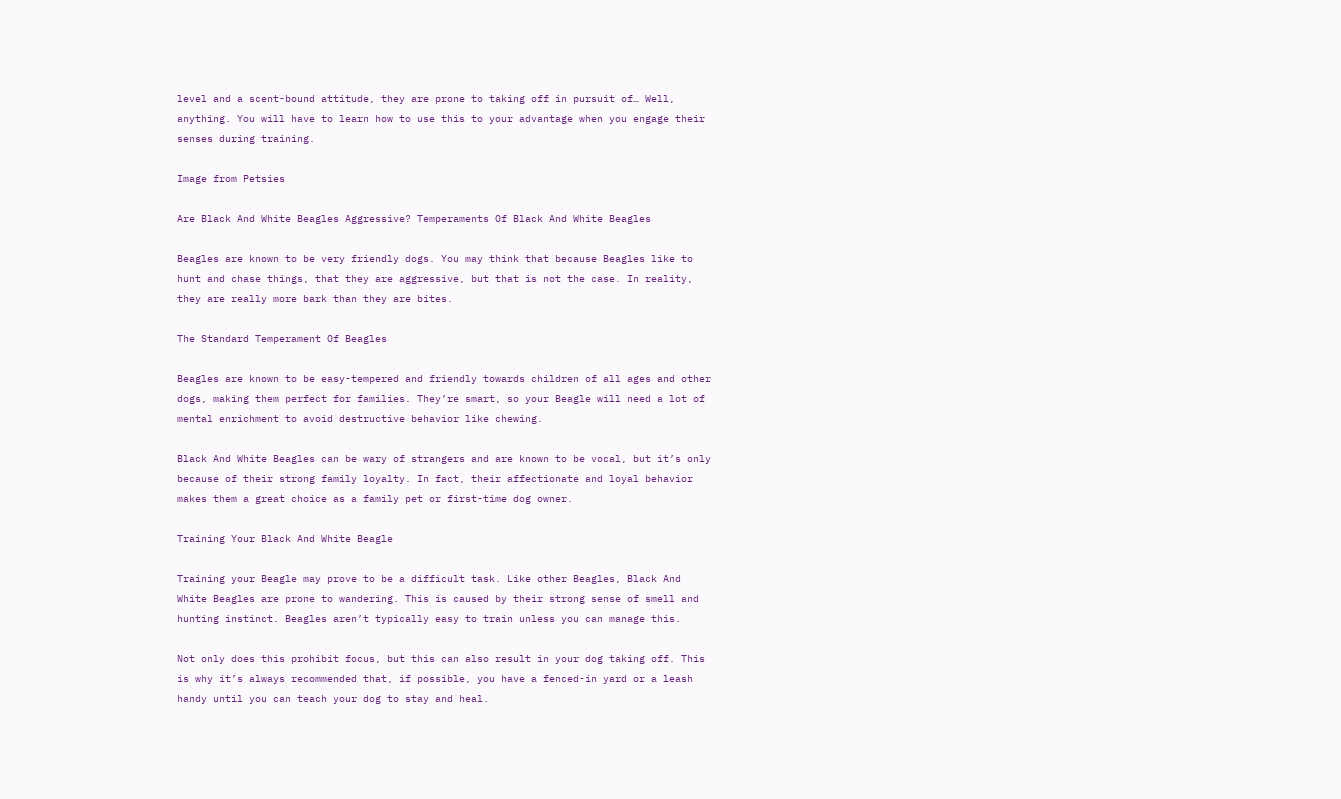level and a scent-bound attitude, they are prone to taking off in pursuit of… Well, anything. You will have to learn how to use this to your advantage when you engage their senses during training.

Image from Petsies

Are Black And White Beagles Aggressive? Temperaments Of Black And White Beagles

Beagles are known to be very friendly dogs. You may think that because Beagles like to hunt and chase things, that they are aggressive, but that is not the case. In reality, they are really more bark than they are bites.

The Standard Temperament Of Beagles

Beagles are known to be easy-tempered and friendly towards children of all ages and other dogs, making them perfect for families. They’re smart, so your Beagle will need a lot of mental enrichment to avoid destructive behavior like chewing.

Black And White Beagles can be wary of strangers and are known to be vocal, but it’s only because of their strong family loyalty. In fact, their affectionate and loyal behavior makes them a great choice as a family pet or first-time dog owner.

Training Your Black And White Beagle

Training your Beagle may prove to be a difficult task. Like other Beagles, Black And White Beagles are prone to wandering. This is caused by their strong sense of smell and hunting instinct. Beagles aren’t typically easy to train unless you can manage this.

Not only does this prohibit focus, but this can also result in your dog taking off. This is why it’s always recommended that, if possible, you have a fenced-in yard or a leash handy until you can teach your dog to stay and heal.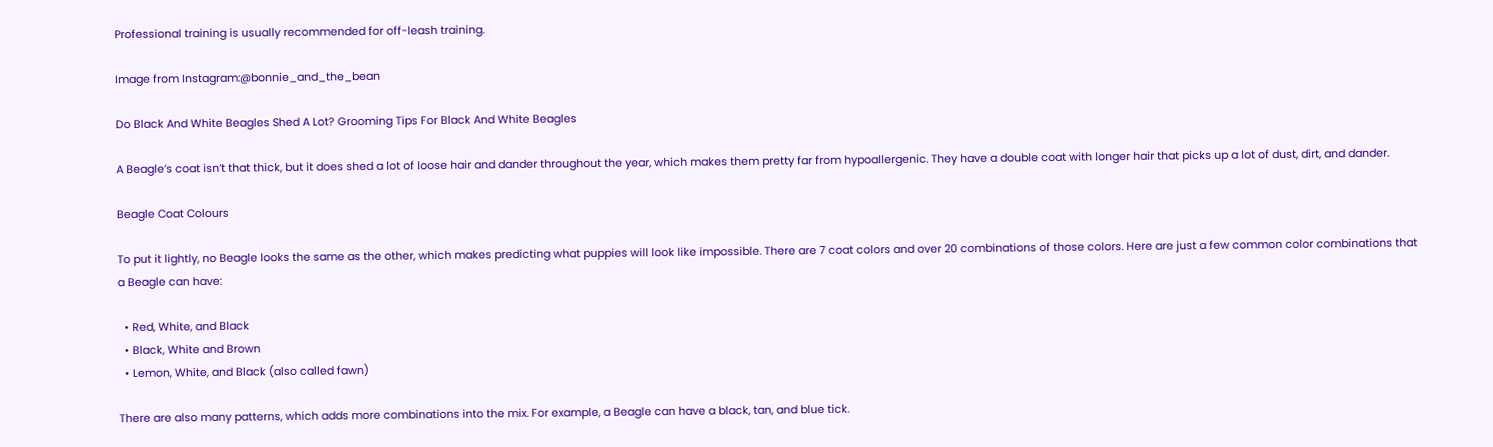Professional training is usually recommended for off-leash training.

Image from Instagram:@bonnie_and_the_bean

Do Black And White Beagles Shed A Lot? Grooming Tips For Black And White Beagles

A Beagle’s coat isn’t that thick, but it does shed a lot of loose hair and dander throughout the year, which makes them pretty far from hypoallergenic. They have a double coat with longer hair that picks up a lot of dust, dirt, and dander.

Beagle Coat Colours

To put it lightly, no Beagle looks the same as the other, which makes predicting what puppies will look like impossible. There are 7 coat colors and over 20 combinations of those colors. Here are just a few common color combinations that a Beagle can have:

  • Red, White, and Black
  • Black, White and Brown
  • Lemon, White, and Black (also called fawn)

There are also many patterns, which adds more combinations into the mix. For example, a Beagle can have a black, tan, and blue tick.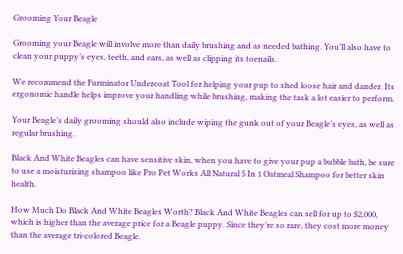Grooming Your Beagle

Grooming your Beagle will involve more than daily brushing and as needed bathing. You’ll also have to clean your puppy’s eyes, teeth, and ears, as well as clipping its toenails.

We recommend the Furminator Undercoat Tool for helping your pup to shed loose hair and dander. Its ergonomic handle helps improve your handling while brushing, making the task a lot easier to perform.

Your Beagle’s daily grooming should also include wiping the gunk out of your Beagle’s eyes, as well as regular brushing.

Black And White Beagles can have sensitive skin, when you have to give your pup a bubble bath, be sure to use a moisturizing shampoo like Pro Pet Works All Natural 5 In 1 Oatmeal Shampoo for better skin health.

How Much Do Black And White Beagles Worth? Black And White Beagles can sell for up to $2,000, which is higher than the average price for a Beagle puppy. Since they’re so rare, they cost more money than the average tri-colored Beagle.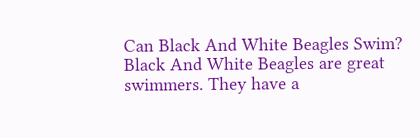Can Black And White Beagles Swim? Black And White Beagles are great swimmers. They have a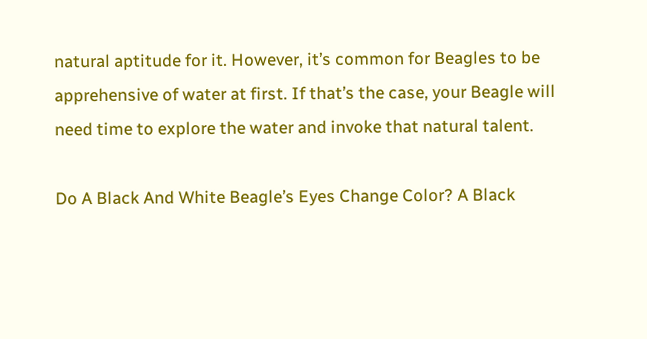natural aptitude for it. However, it’s common for Beagles to be apprehensive of water at first. If that’s the case, your Beagle will need time to explore the water and invoke that natural talent.

Do A Black And White Beagle’s Eyes Change Color? A Black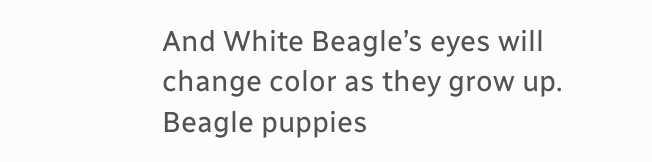And White Beagle’s eyes will change color as they grow up. Beagle puppies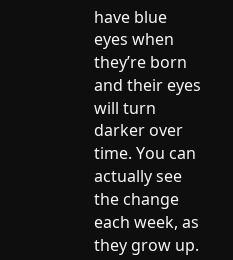have blue eyes when they’re born and their eyes will turn darker over time. You can actually see the change each week, as they grow up.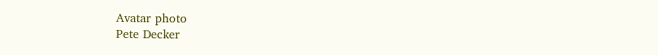Avatar photo
Pete Decker